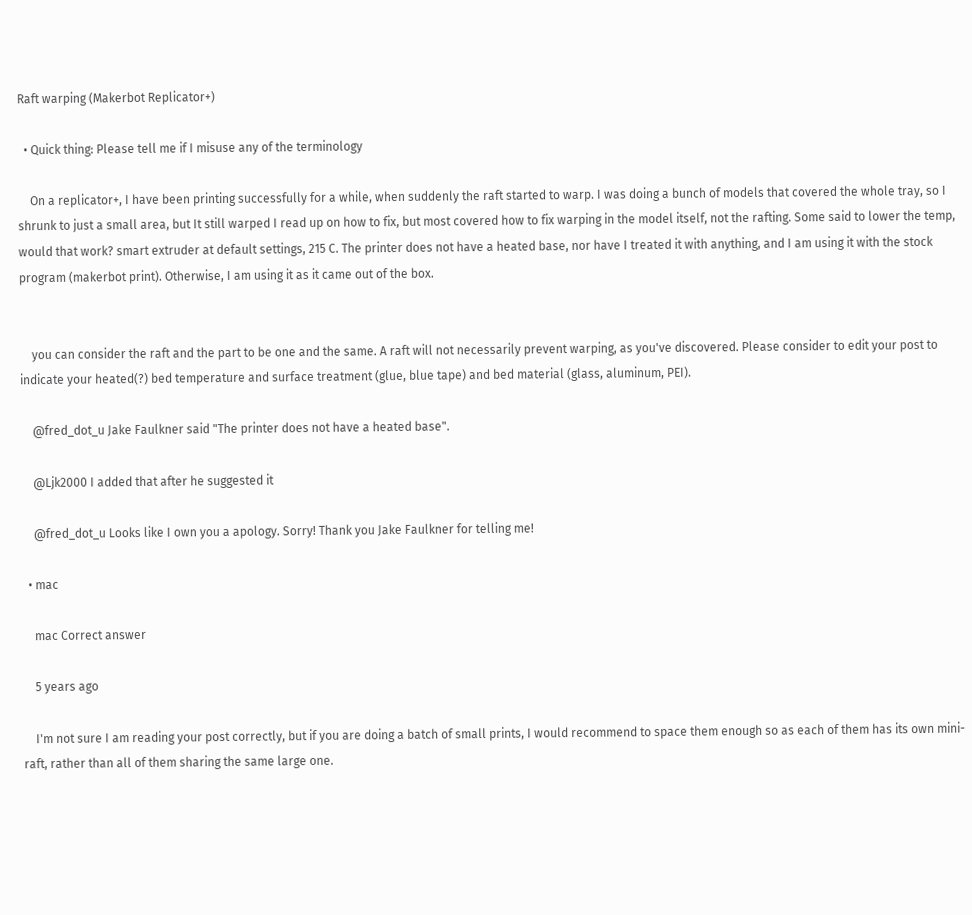Raft warping (Makerbot Replicator+)

  • Quick thing: Please tell me if I misuse any of the terminology

    On a replicator+, I have been printing successfully for a while, when suddenly the raft started to warp. I was doing a bunch of models that covered the whole tray, so I shrunk to just a small area, but It still warped I read up on how to fix, but most covered how to fix warping in the model itself, not the rafting. Some said to lower the temp, would that work? smart extruder at default settings, 215 C. The printer does not have a heated base, nor have I treated it with anything, and I am using it with the stock program (makerbot print). Otherwise, I am using it as it came out of the box.


    you can consider the raft and the part to be one and the same. A raft will not necessarily prevent warping, as you've discovered. Please consider to edit your post to indicate your heated(?) bed temperature and surface treatment (glue, blue tape) and bed material (glass, aluminum, PEI).

    @fred_dot_u Jake Faulkner said "The printer does not have a heated base".

    @Ljk2000 I added that after he suggested it

    @fred_dot_u Looks like I own you a apology. Sorry! Thank you Jake Faulkner for telling me!

  • mac

    mac Correct answer

    5 years ago

    I'm not sure I am reading your post correctly, but if you are doing a batch of small prints, I would recommend to space them enough so as each of them has its own mini-raft, rather than all of them sharing the same large one.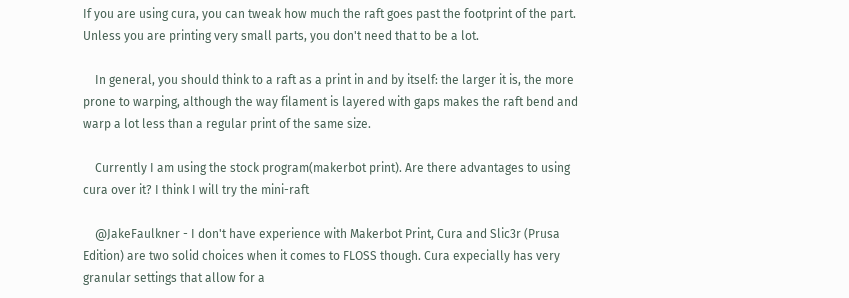If you are using cura, you can tweak how much the raft goes past the footprint of the part. Unless you are printing very small parts, you don't need that to be a lot.

    In general, you should think to a raft as a print in and by itself: the larger it is, the more prone to warping, although the way filament is layered with gaps makes the raft bend and warp a lot less than a regular print of the same size.

    Currently I am using the stock program(makerbot print). Are there advantages to using cura over it? I think I will try the mini-raft

    @JakeFaulkner - I don't have experience with Makerbot Print, Cura and Slic3r (Prusa Edition) are two solid choices when it comes to FLOSS though. Cura expecially has very granular settings that allow for a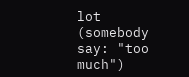lot (somebody say: "too much")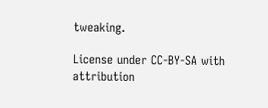tweaking.

License under CC-BY-SA with attribution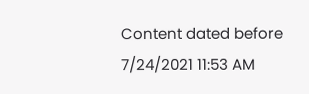Content dated before 7/24/2021 11:53 AM